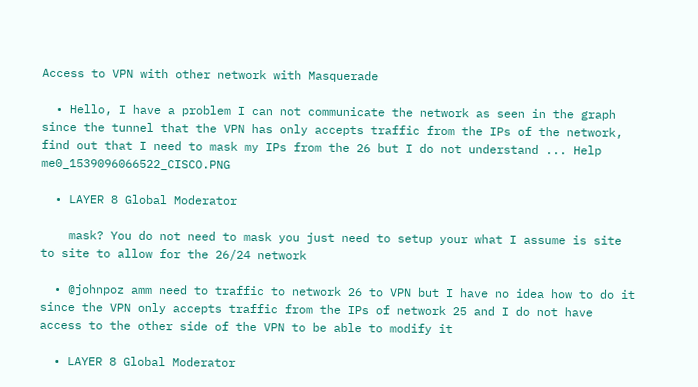Access to VPN with other network with Masquerade

  • Hello, I have a problem I can not communicate the network as seen in the graph since the tunnel that the VPN has only accepts traffic from the IPs of the network, find out that I need to mask my IPs from the 26 but I do not understand ... Help me0_1539096066522_CISCO.PNG

  • LAYER 8 Global Moderator

    mask? You do not need to mask you just need to setup your what I assume is site to site to allow for the 26/24 network

  • @johnpoz amm need to traffic to network 26 to VPN but I have no idea how to do it since the VPN only accepts traffic from the IPs of network 25 and I do not have access to the other side of the VPN to be able to modify it

  • LAYER 8 Global Moderator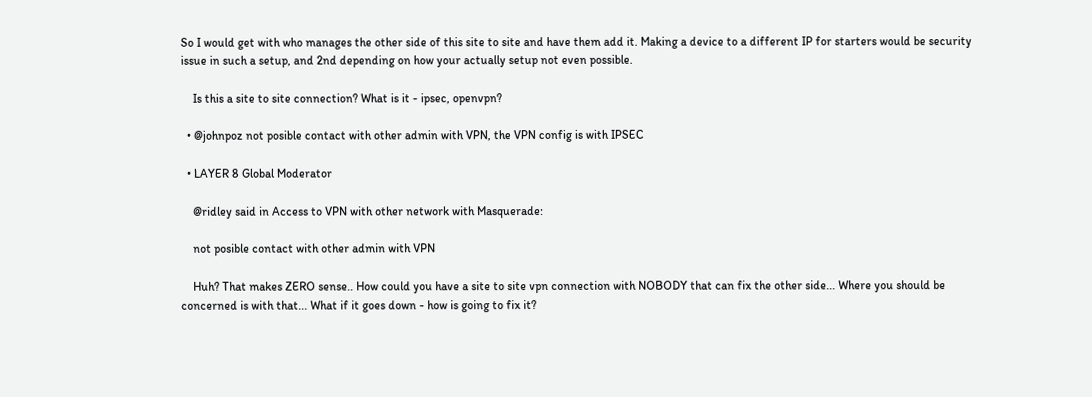So I would get with who manages the other side of this site to site and have them add it. Making a device to a different IP for starters would be security issue in such a setup, and 2nd depending on how your actually setup not even possible.

    Is this a site to site connection? What is it - ipsec, openvpn?

  • @johnpoz not posible contact with other admin with VPN, the VPN config is with IPSEC

  • LAYER 8 Global Moderator

    @ridley said in Access to VPN with other network with Masquerade:

    not posible contact with other admin with VPN

    Huh? That makes ZERO sense.. How could you have a site to site vpn connection with NOBODY that can fix the other side... Where you should be concerned is with that... What if it goes down - how is going to fix it?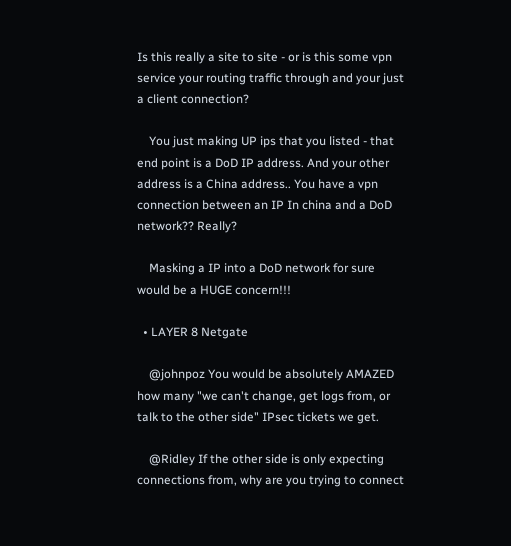Is this really a site to site - or is this some vpn service your routing traffic through and your just a client connection?

    You just making UP ips that you listed - that end point is a DoD IP address. And your other address is a China address.. You have a vpn connection between an IP In china and a DoD network?? Really?

    Masking a IP into a DoD network for sure would be a HUGE concern!!!

  • LAYER 8 Netgate

    @johnpoz You would be absolutely AMAZED how many "we can't change, get logs from, or talk to the other side" IPsec tickets we get.

    @Ridley If the other side is only expecting connections from, why are you trying to connect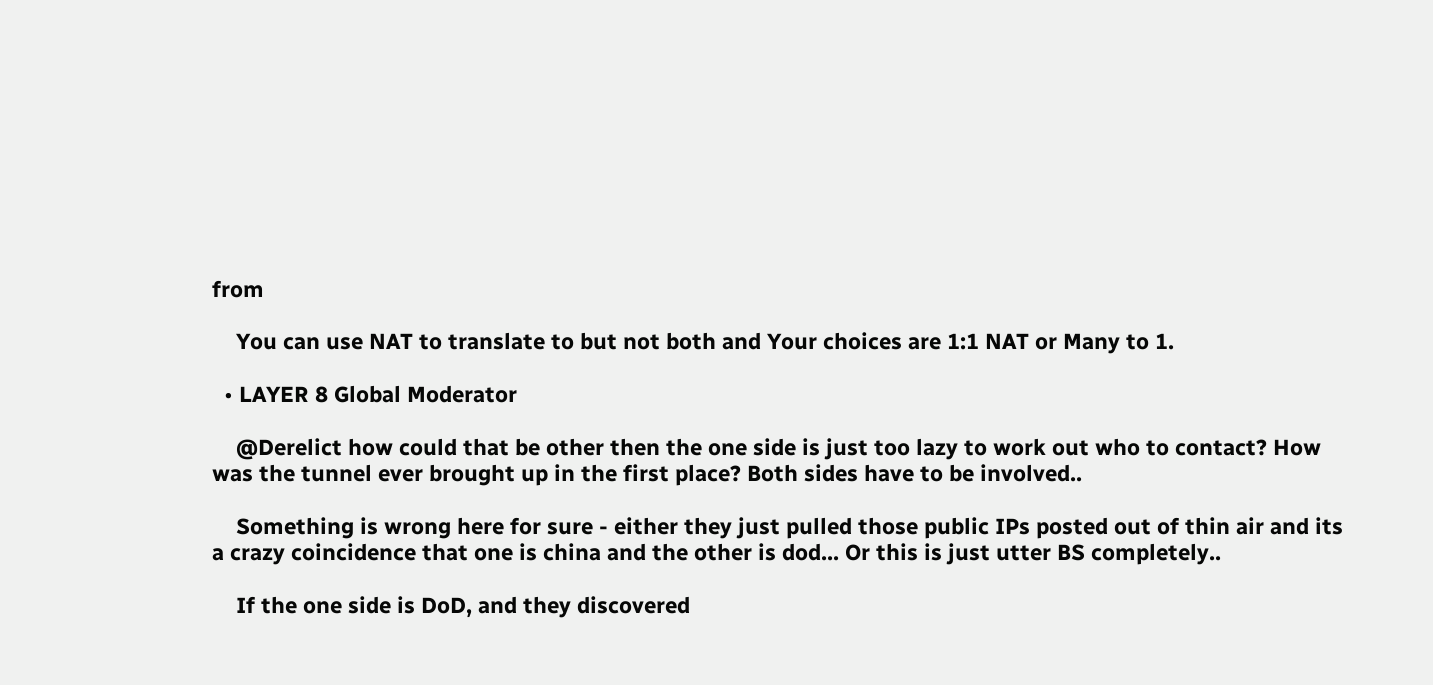from

    You can use NAT to translate to but not both and Your choices are 1:1 NAT or Many to 1.

  • LAYER 8 Global Moderator

    @Derelict how could that be other then the one side is just too lazy to work out who to contact? How was the tunnel ever brought up in the first place? Both sides have to be involved..

    Something is wrong here for sure - either they just pulled those public IPs posted out of thin air and its a crazy coincidence that one is china and the other is dod... Or this is just utter BS completely..

    If the one side is DoD, and they discovered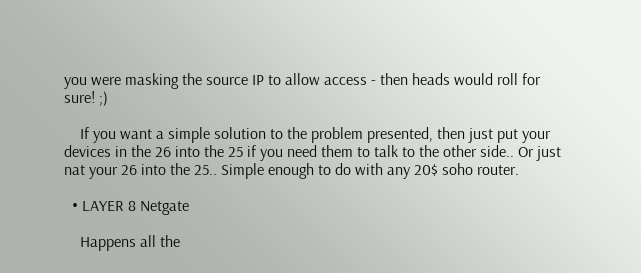you were masking the source IP to allow access - then heads would roll for sure! ;)

    If you want a simple solution to the problem presented, then just put your devices in the 26 into the 25 if you need them to talk to the other side.. Or just nat your 26 into the 25.. Simple enough to do with any 20$ soho router.

  • LAYER 8 Netgate

    Happens all the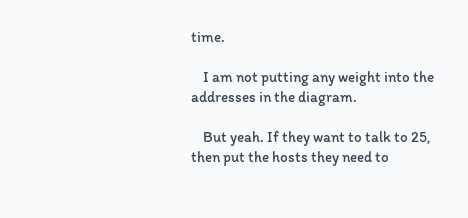time.

    I am not putting any weight into the addresses in the diagram.

    But yeah. If they want to talk to 25, then put the hosts they need to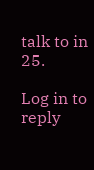talk to in 25.

Log in to reply